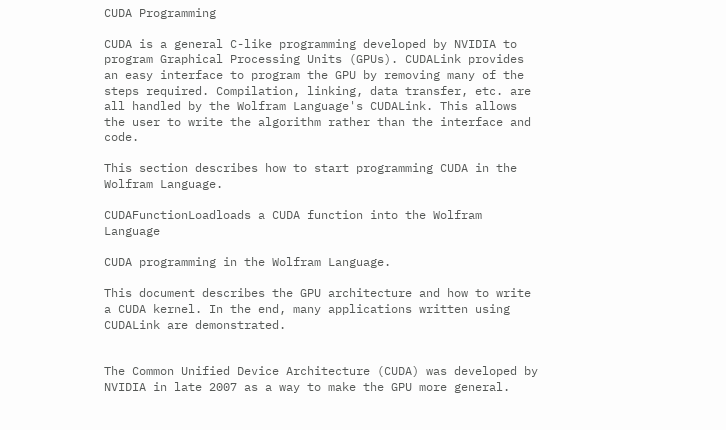CUDA Programming

CUDA is a general C-like programming developed by NVIDIA to program Graphical Processing Units (GPUs). CUDALink provides an easy interface to program the GPU by removing many of the steps required. Compilation, linking, data transfer, etc. are all handled by the Wolfram Language's CUDALink. This allows the user to write the algorithm rather than the interface and code.

This section describes how to start programming CUDA in the Wolfram Language.

CUDAFunctionLoadloads a CUDA function into the Wolfram Language

CUDA programming in the Wolfram Language.

This document describes the GPU architecture and how to write a CUDA kernel. In the end, many applications written using CUDALink are demonstrated.


The Common Unified Device Architecture (CUDA) was developed by NVIDIA in late 2007 as a way to make the GPU more general.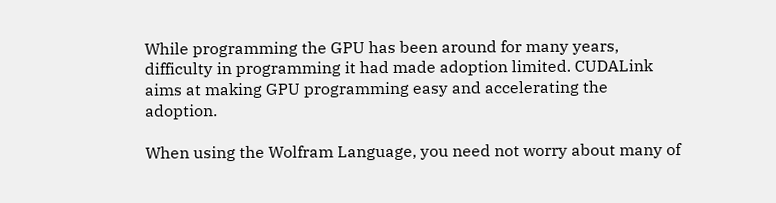While programming the GPU has been around for many years, difficulty in programming it had made adoption limited. CUDALink aims at making GPU programming easy and accelerating the adoption.

When using the Wolfram Language, you need not worry about many of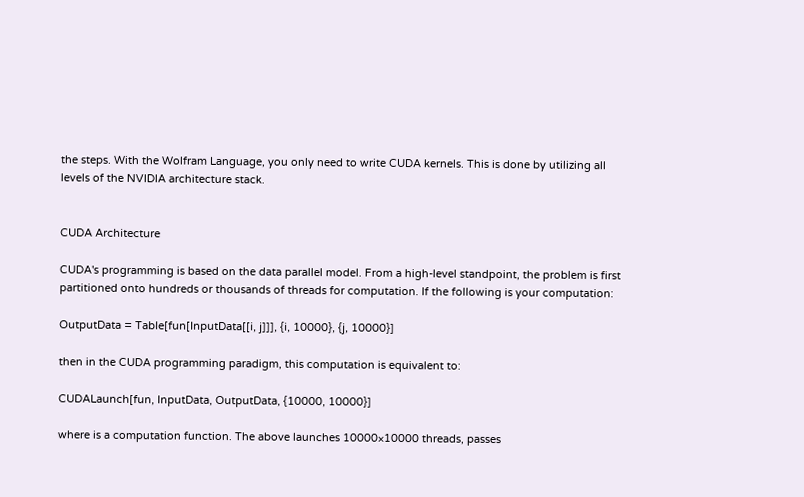the steps. With the Wolfram Language, you only need to write CUDA kernels. This is done by utilizing all levels of the NVIDIA architecture stack.


CUDA Architecture

CUDA's programming is based on the data parallel model. From a high-level standpoint, the problem is first partitioned onto hundreds or thousands of threads for computation. If the following is your computation:

OutputData = Table[fun[InputData[[i, j]]], {i, 10000}, {j, 10000}]

then in the CUDA programming paradigm, this computation is equivalent to:

CUDALaunch[fun, InputData, OutputData, {10000, 10000}]

where is a computation function. The above launches 10000×10000 threads, passes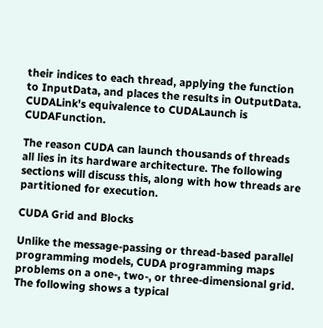their indices to each thread, applying the function to InputData, and places the results in OutputData. CUDALink's equivalence to CUDALaunch is CUDAFunction.

The reason CUDA can launch thousands of threads all lies in its hardware architecture. The following sections will discuss this, along with how threads are partitioned for execution.

CUDA Grid and Blocks

Unlike the message-passing or thread-based parallel programming models, CUDA programming maps problems on a one-, two-, or three-dimensional grid. The following shows a typical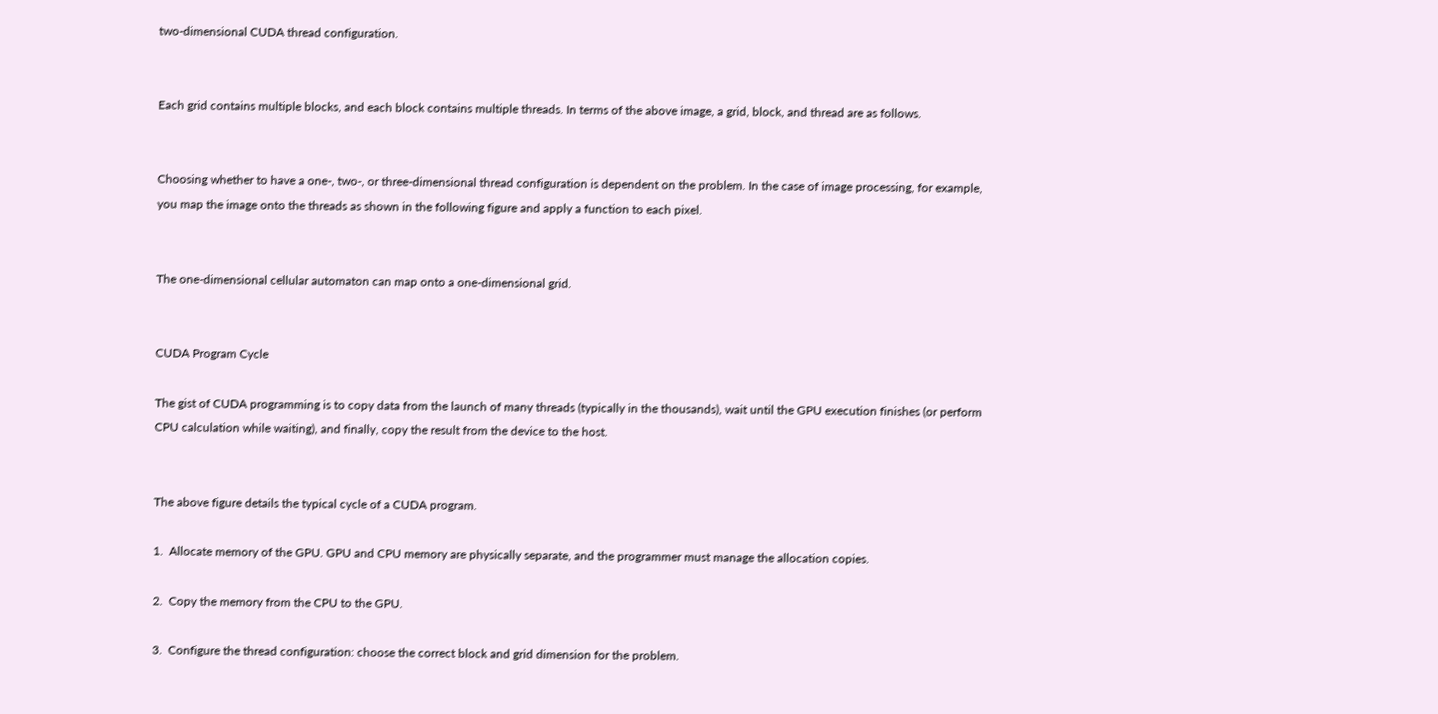two-dimensional CUDA thread configuration.


Each grid contains multiple blocks, and each block contains multiple threads. In terms of the above image, a grid, block, and thread are as follows.


Choosing whether to have a one-, two-, or three-dimensional thread configuration is dependent on the problem. In the case of image processing, for example, you map the image onto the threads as shown in the following figure and apply a function to each pixel.


The one-dimensional cellular automaton can map onto a one-dimensional grid.


CUDA Program Cycle

The gist of CUDA programming is to copy data from the launch of many threads (typically in the thousands), wait until the GPU execution finishes (or perform CPU calculation while waiting), and finally, copy the result from the device to the host.


The above figure details the typical cycle of a CUDA program.

1.  Allocate memory of the GPU. GPU and CPU memory are physically separate, and the programmer must manage the allocation copies.

2.  Copy the memory from the CPU to the GPU.

3.  Configure the thread configuration: choose the correct block and grid dimension for the problem.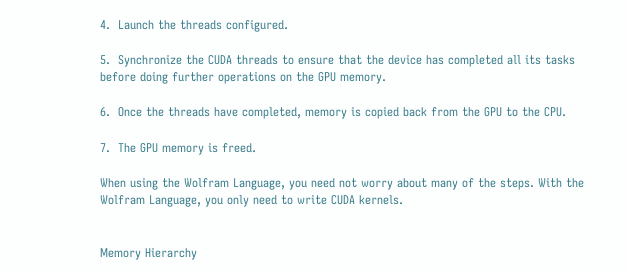4.  Launch the threads configured.

5.  Synchronize the CUDA threads to ensure that the device has completed all its tasks before doing further operations on the GPU memory.

6.  Once the threads have completed, memory is copied back from the GPU to the CPU.

7.  The GPU memory is freed.

When using the Wolfram Language, you need not worry about many of the steps. With the Wolfram Language, you only need to write CUDA kernels.


Memory Hierarchy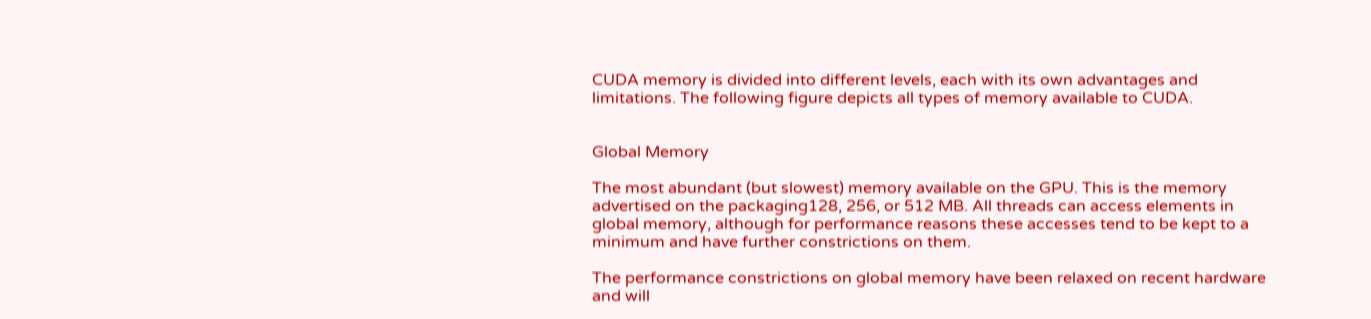CUDA memory is divided into different levels, each with its own advantages and limitations. The following figure depicts all types of memory available to CUDA.


Global Memory

The most abundant (but slowest) memory available on the GPU. This is the memory advertised on the packaging128, 256, or 512 MB. All threads can access elements in global memory, although for performance reasons these accesses tend to be kept to a minimum and have further constrictions on them.

The performance constrictions on global memory have been relaxed on recent hardware and will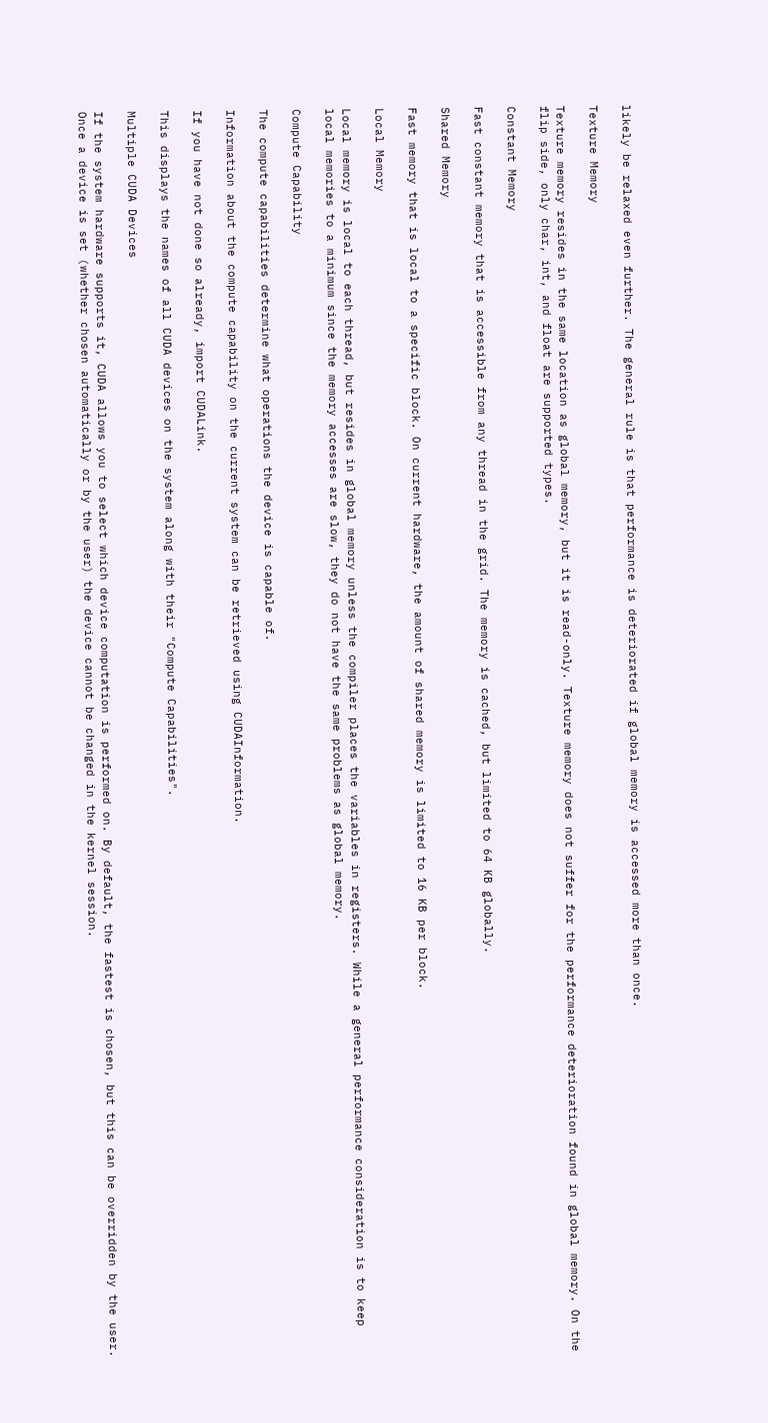likely be relaxed even further. The general rule is that performance is deteriorated if global memory is accessed more than once.

Texture Memory

Texture memory resides in the same location as global memory, but it is read-only. Texture memory does not suffer for the performance deterioration found in global memory. On the flip side, only char, int, and float are supported types.

Constant Memory

Fast constant memory that is accessible from any thread in the grid. The memory is cached, but limited to 64 KB globally.

Shared Memory

Fast memory that is local to a specific block. On current hardware, the amount of shared memory is limited to 16 KB per block.

Local Memory

Local memory is local to each thread, but resides in global memory unless the compiler places the variables in registers. While a general performance consideration is to keep local memories to a minimum since the memory accesses are slow, they do not have the same problems as global memory.

Compute Capability

The compute capabilities determine what operations the device is capable of.

Information about the compute capability on the current system can be retrieved using CUDAInformation.

If you have not done so already, import CUDALink.

This displays the names of all CUDA devices on the system along with their "Compute Capabilities".

Multiple CUDA Devices

If the system hardware supports it, CUDA allows you to select which device computation is performed on. By default, the fastest is chosen, but this can be overridden by the user. Once a device is set (whether chosen automatically or by the user) the device cannot be changed in the kernel session.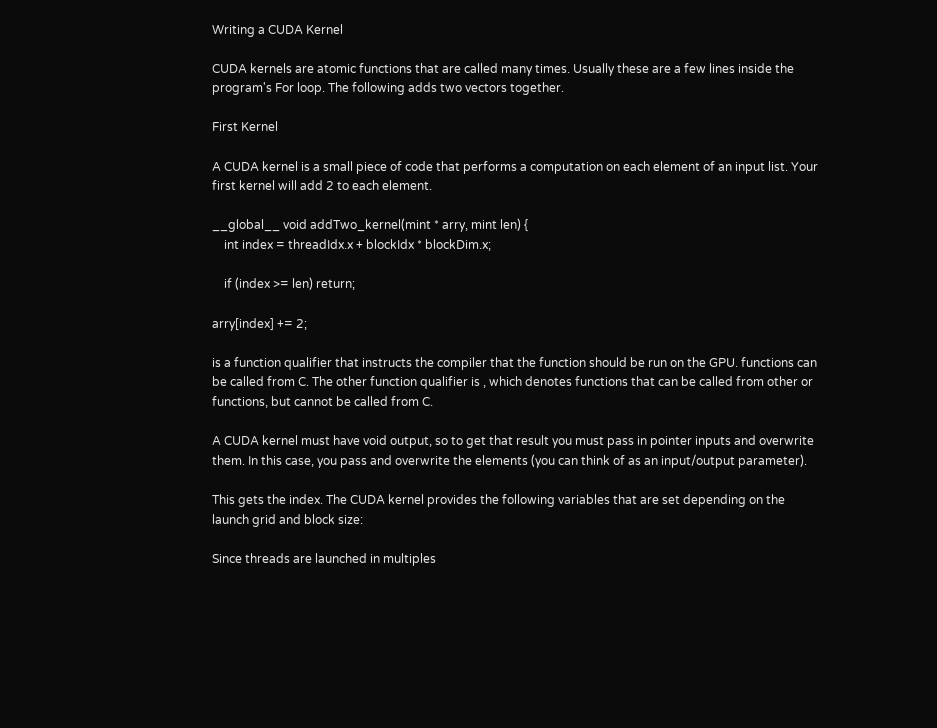Writing a CUDA Kernel

CUDA kernels are atomic functions that are called many times. Usually these are a few lines inside the program's For loop. The following adds two vectors together.

First Kernel

A CUDA kernel is a small piece of code that performs a computation on each element of an input list. Your first kernel will add 2 to each element.

__global__ void addTwo_kernel(mint * arry, mint len) {
    int index = threadIdx.x + blockIdx * blockDim.x;

    if (index >= len) return;

arry[index] += 2;

is a function qualifier that instructs the compiler that the function should be run on the GPU. functions can be called from C. The other function qualifier is , which denotes functions that can be called from other or functions, but cannot be called from C.

A CUDA kernel must have void output, so to get that result you must pass in pointer inputs and overwrite them. In this case, you pass and overwrite the elements (you can think of as an input/output parameter).

This gets the index. The CUDA kernel provides the following variables that are set depending on the launch grid and block size:

Since threads are launched in multiples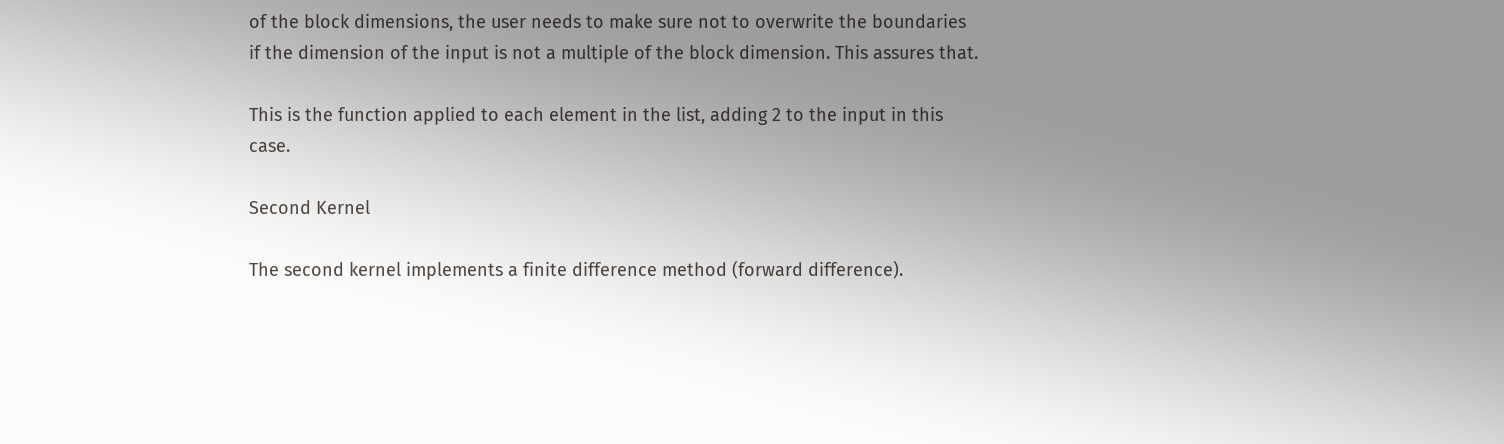of the block dimensions, the user needs to make sure not to overwrite the boundaries if the dimension of the input is not a multiple of the block dimension. This assures that.

This is the function applied to each element in the list, adding 2 to the input in this case.

Second Kernel

The second kernel implements a finite difference method (forward difference).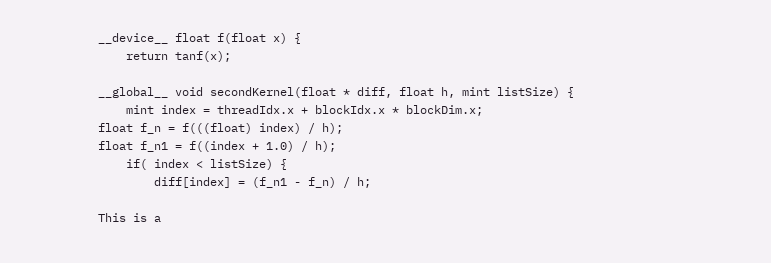__device__ float f(float x) {
    return tanf(x);

__global__ void secondKernel(float * diff, float h, mint listSize) {
    mint index = threadIdx.x + blockIdx.x * blockDim.x;
float f_n = f(((float) index) / h);
float f_n1 = f((index + 1.0) / h);
    if( index < listSize) {
        diff[index] = (f_n1 - f_n) / h;

This is a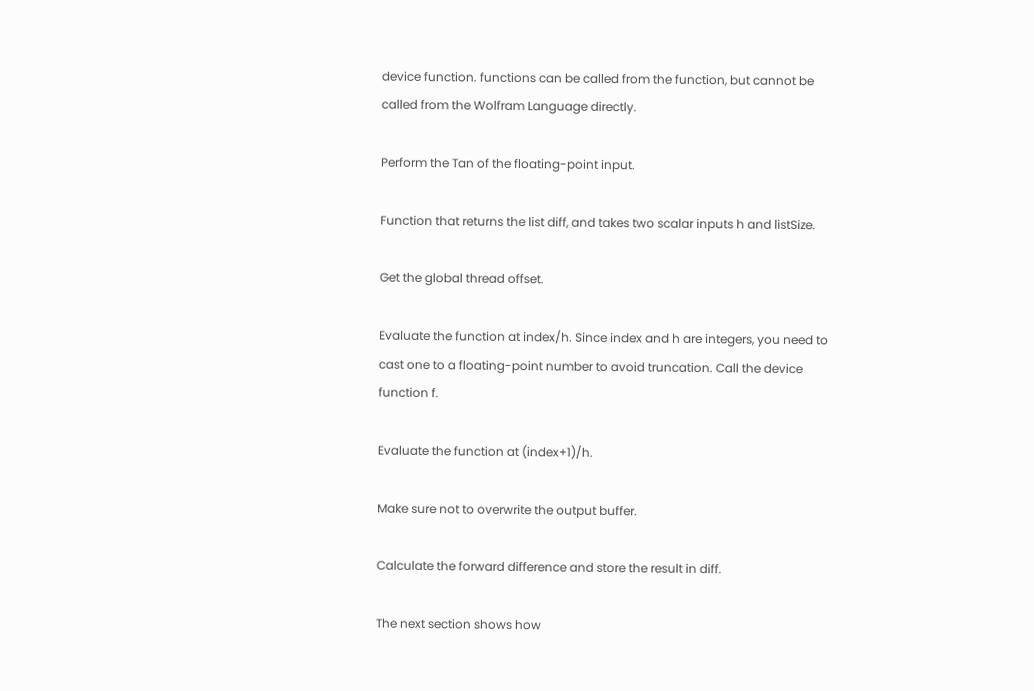device function. functions can be called from the function, but cannot be called from the Wolfram Language directly.

Perform the Tan of the floating-point input.

Function that returns the list diff, and takes two scalar inputs h and listSize.

Get the global thread offset.

Evaluate the function at index/h. Since index and h are integers, you need to cast one to a floating-point number to avoid truncation. Call the device function f.

Evaluate the function at (index+1)/h.

Make sure not to overwrite the output buffer.

Calculate the forward difference and store the result in diff.

The next section shows how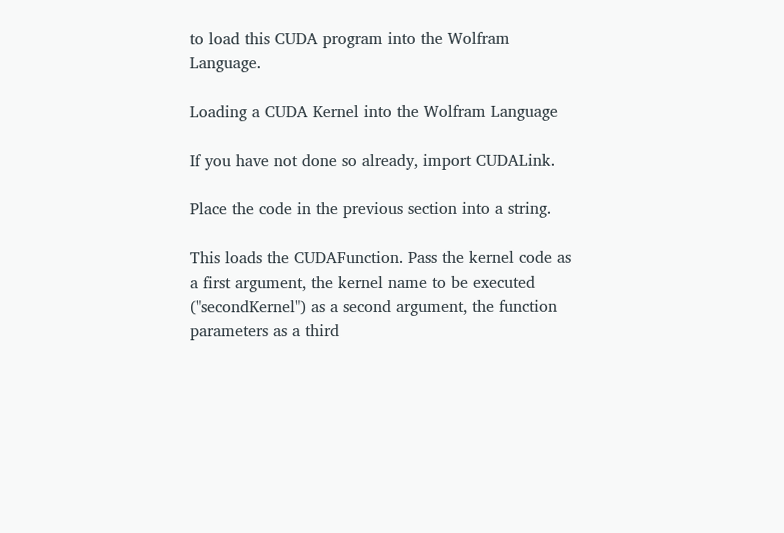to load this CUDA program into the Wolfram Language.

Loading a CUDA Kernel into the Wolfram Language

If you have not done so already, import CUDALink.

Place the code in the previous section into a string.

This loads the CUDAFunction. Pass the kernel code as a first argument, the kernel name to be executed ("secondKernel") as a second argument, the function parameters as a third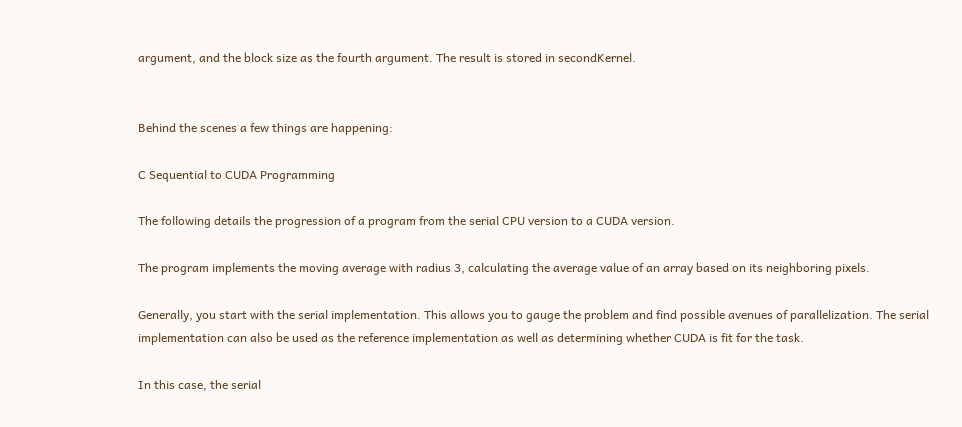argument, and the block size as the fourth argument. The result is stored in secondKernel.


Behind the scenes a few things are happening:

C Sequential to CUDA Programming

The following details the progression of a program from the serial CPU version to a CUDA version.

The program implements the moving average with radius 3, calculating the average value of an array based on its neighboring pixels.

Generally, you start with the serial implementation. This allows you to gauge the problem and find possible avenues of parallelization. The serial implementation can also be used as the reference implementation as well as determining whether CUDA is fit for the task.

In this case, the serial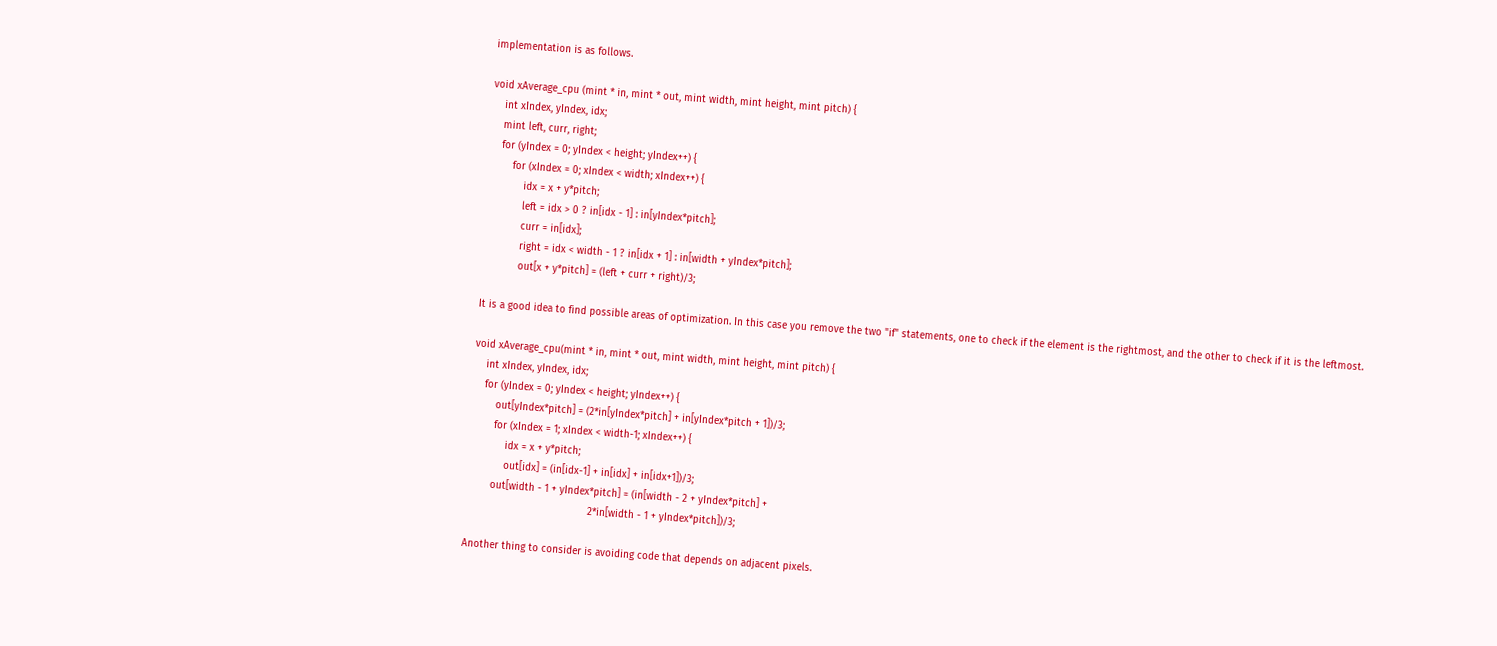implementation is as follows.

void xAverage_cpu (mint * in, mint * out, mint width, mint height, mint pitch) {
    int xIndex, yIndex, idx;
    mint left, curr, right;
    for (yIndex = 0; yIndex < height; yIndex++) {
        for (xIndex = 0; xIndex < width; xIndex++) {
            idx = x + y*pitch;
            left = idx > 0 ? in[idx - 1] : in[yIndex*pitch];
            curr = in[idx];
            right = idx < width - 1 ? in[idx + 1] : in[width + yIndex*pitch];
            out[x + y*pitch] = (left + curr + right)/3;

It is a good idea to find possible areas of optimization. In this case you remove the two "if" statements, one to check if the element is the rightmost, and the other to check if it is the leftmost.

void xAverage_cpu(mint * in, mint * out, mint width, mint height, mint pitch) {
    int xIndex, yIndex, idx;
    for (yIndex = 0; yIndex < height; yIndex++) {
        out[yIndex*pitch] = (2*in[yIndex*pitch] + in[yIndex*pitch + 1])/3;
        for (xIndex = 1; xIndex < width-1; xIndex++) {
            idx = x + y*pitch;
            out[idx] = (in[idx-1] + in[idx] + in[idx+1])/3;
        out[width - 1 + yIndex*pitch] = (in[width - 2 + yIndex*pitch] +
                                         2*in[width - 1 + yIndex*pitch])/3;

Another thing to consider is avoiding code that depends on adjacent pixels.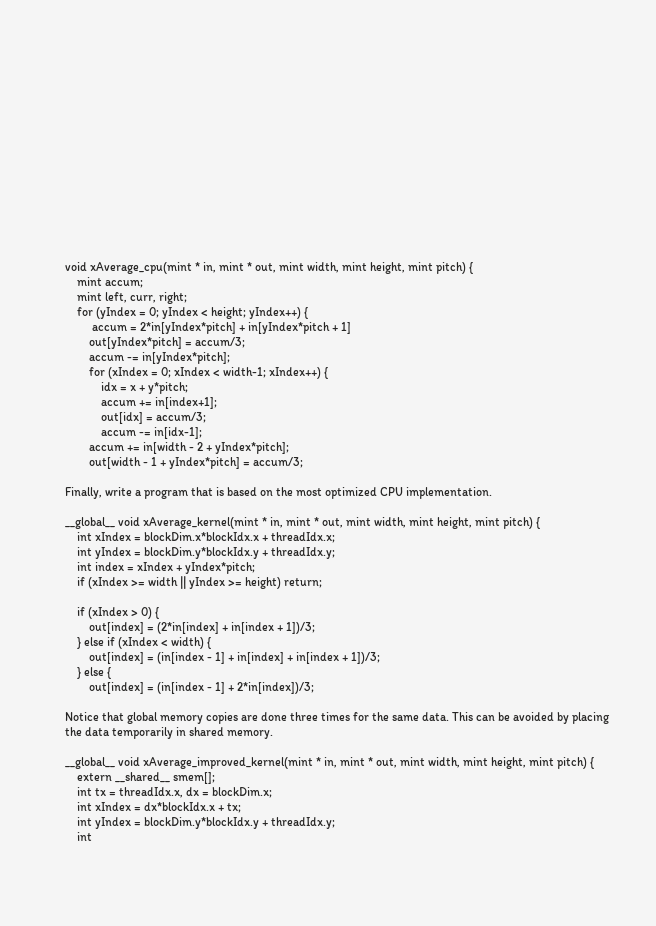void xAverage_cpu(mint * in, mint * out, mint width, mint height, mint pitch) {
    mint accum;
    mint left, curr, right;
    for (yIndex = 0; yIndex < height; yIndex++) {
         accum = 2*in[yIndex*pitch] + in[yIndex*pitch + 1]
        out[yIndex*pitch] = accum/3;
        accum -= in[yIndex*pitch];
        for (xIndex = 0; xIndex < width-1; xIndex++) {
            idx = x + y*pitch;
            accum += in[index+1];
            out[idx] = accum/3;
            accum -= in[idx-1];
        accum += in[width - 2 + yIndex*pitch];
        out[width - 1 + yIndex*pitch] = accum/3;

Finally, write a program that is based on the most optimized CPU implementation.

__global__ void xAverage_kernel(mint * in, mint * out, mint width, mint height, mint pitch) {
    int xIndex = blockDim.x*blockIdx.x + threadIdx.x;
    int yIndex = blockDim.y*blockIdx.y + threadIdx.y;
    int index = xIndex + yIndex*pitch;
    if (xIndex >= width || yIndex >= height) return;

    if (xIndex > 0) {
        out[index] = (2*in[index] + in[index + 1])/3;
    } else if (xIndex < width) {
        out[index] = (in[index - 1] + in[index] + in[index + 1])/3;
    } else {
        out[index] = (in[index - 1] + 2*in[index])/3;

Notice that global memory copies are done three times for the same data. This can be avoided by placing the data temporarily in shared memory.

__global__ void xAverage_improved_kernel(mint * in, mint * out, mint width, mint height, mint pitch) {
    extern __shared__ smem[];
    int tx = threadIdx.x, dx = blockDim.x;
    int xIndex = dx*blockIdx.x + tx;
    int yIndex = blockDim.y*blockIdx.y + threadIdx.y;
    int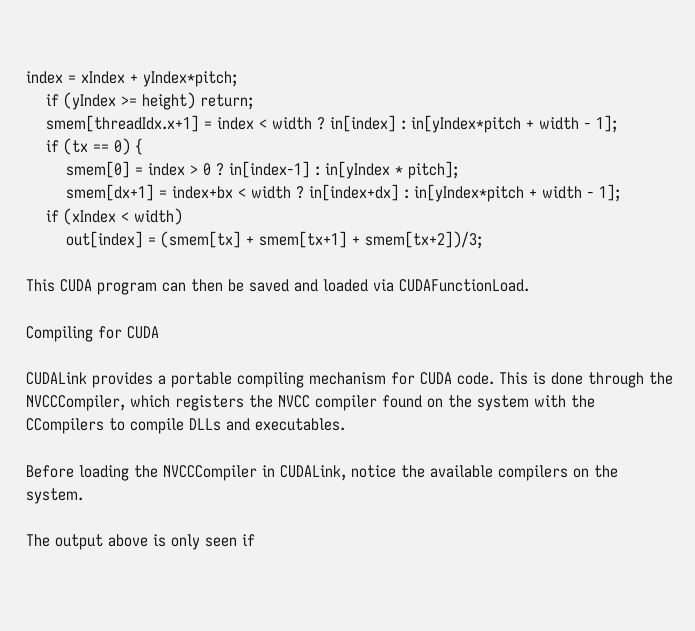index = xIndex + yIndex*pitch;
    if (yIndex >= height) return;
    smem[threadIdx.x+1] = index < width ? in[index] : in[yIndex*pitch + width - 1];
    if (tx == 0) {
        smem[0] = index > 0 ? in[index-1] : in[yIndex * pitch];
        smem[dx+1] = index+bx < width ? in[index+dx] : in[yIndex*pitch + width - 1];
    if (xIndex < width)
        out[index] = (smem[tx] + smem[tx+1] + smem[tx+2])/3;

This CUDA program can then be saved and loaded via CUDAFunctionLoad.

Compiling for CUDA

CUDALink provides a portable compiling mechanism for CUDA code. This is done through the NVCCCompiler, which registers the NVCC compiler found on the system with the CCompilers to compile DLLs and executables.

Before loading the NVCCCompiler in CUDALink, notice the available compilers on the system.

The output above is only seen if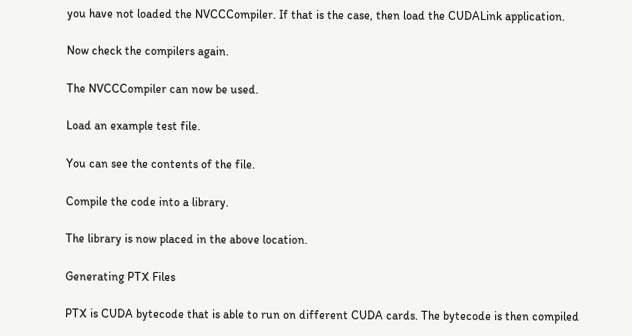you have not loaded the NVCCCompiler. If that is the case, then load the CUDALink application.

Now check the compilers again.

The NVCCCompiler can now be used.

Load an example test file.

You can see the contents of the file.

Compile the code into a library.

The library is now placed in the above location.

Generating PTX Files

PTX is CUDA bytecode that is able to run on different CUDA cards. The bytecode is then compiled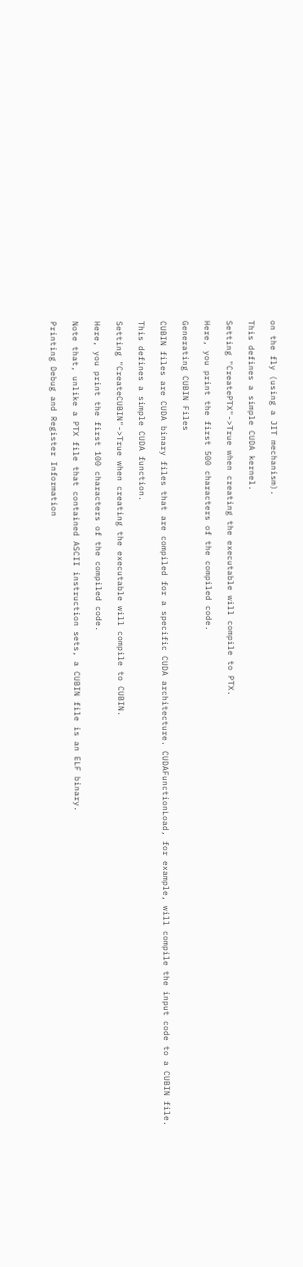on the fly (using a JIT mechanism).

This defines a simple CUDA kernel.

Setting "CreatePTX"->True when creating the executable will compile to PTX.

Here, you print the first 500 characters of the compiled code.

Generating CUBIN Files

CUBIN files are CUDA binary files that are compiled for a specific CUDA architecture. CUDAFunctionLoad, for example, will compile the input code to a CUBIN file.

This defines a simple CUDA function.

Setting "CreateCUBIN"->True when creating the executable will compile to CUBIN.

Here, you print the first 100 characters of the compiled code.

Note that, unlike a PTX file that contained ASCII instruction sets, a CUBIN file is an ELF binary.

Printing Debug and Register Information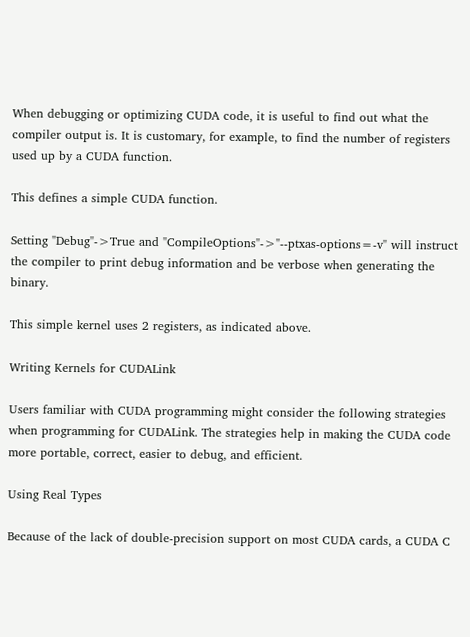When debugging or optimizing CUDA code, it is useful to find out what the compiler output is. It is customary, for example, to find the number of registers used up by a CUDA function.

This defines a simple CUDA function.

Setting "Debug"->True and "CompileOptions"->"--ptxas-options=-v" will instruct the compiler to print debug information and be verbose when generating the binary.

This simple kernel uses 2 registers, as indicated above.

Writing Kernels for CUDALink

Users familiar with CUDA programming might consider the following strategies when programming for CUDALink. The strategies help in making the CUDA code more portable, correct, easier to debug, and efficient.

Using Real Types

Because of the lack of double-precision support on most CUDA cards, a CUDA C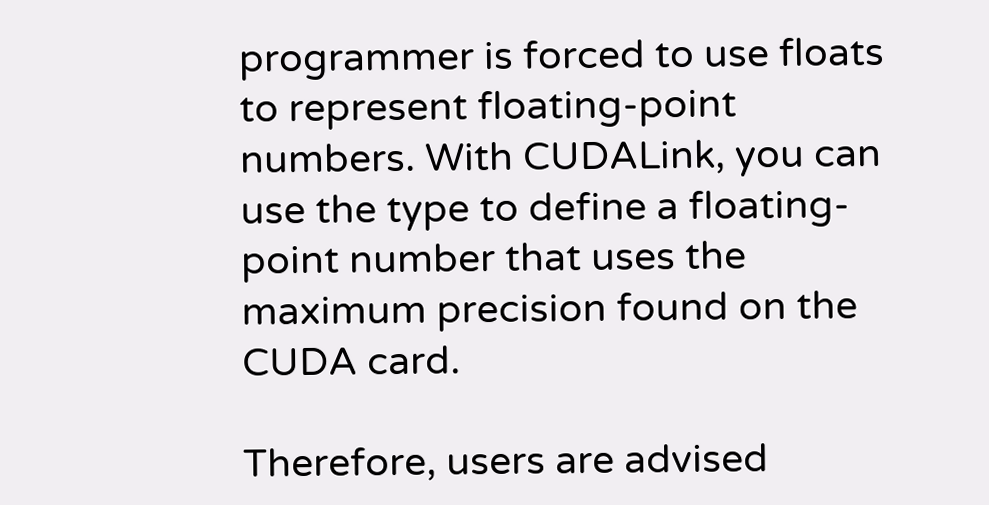programmer is forced to use floats to represent floating-point numbers. With CUDALink, you can use the type to define a floating-point number that uses the maximum precision found on the CUDA card.

Therefore, users are advised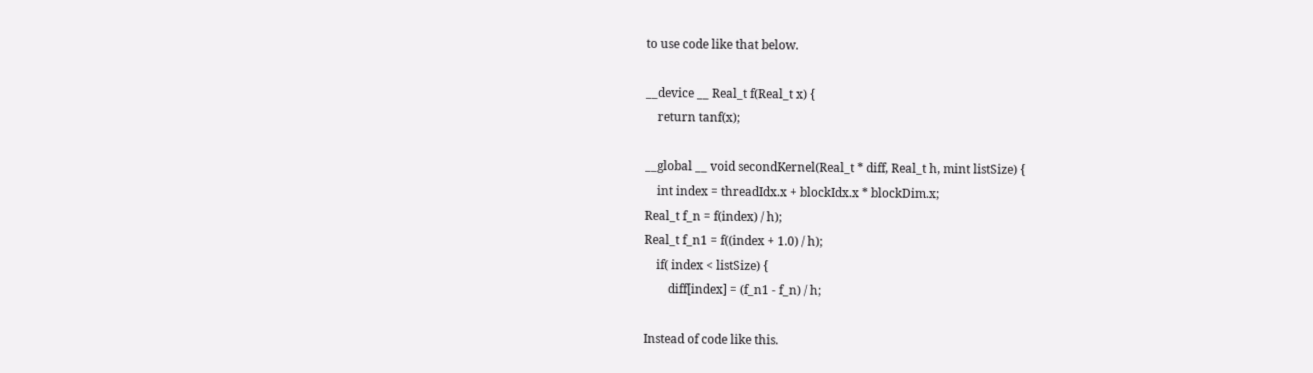to use code like that below.

__device __ Real_t f(Real_t x) {
    return tanf(x);

__global __ void secondKernel(Real_t * diff, Real_t h, mint listSize) {
    int index = threadIdx.x + blockIdx.x * blockDim.x;
Real_t f_n = f(index) / h);
Real_t f_n1 = f((index + 1.0) / h);
    if( index < listSize) {
        diff[index] = (f_n1 - f_n) / h;

Instead of code like this.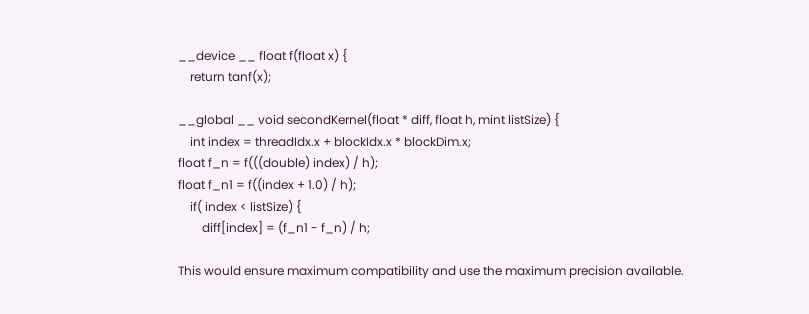__device __ float f(float x) {
    return tanf(x);

__global __ void secondKernel(float * diff, float h, mint listSize) {
    int index = threadIdx.x + blockIdx.x * blockDim.x;
float f_n = f(((double) index) / h);
float f_n1 = f((index + 1.0) / h);
    if( index < listSize) {
        diff[index] = (f_n1 - f_n) / h;

This would ensure maximum compatibility and use the maximum precision available.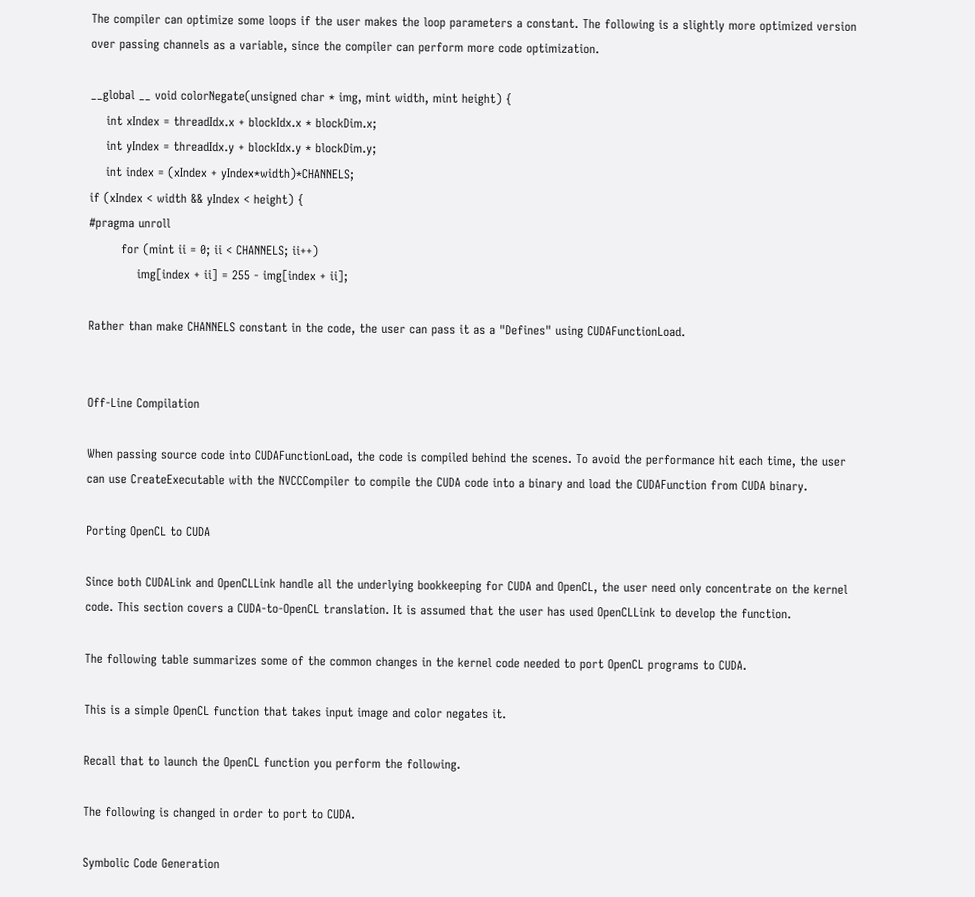The compiler can optimize some loops if the user makes the loop parameters a constant. The following is a slightly more optimized version over passing channels as a variable, since the compiler can perform more code optimization.

__global __ void colorNegate(unsigned char * img, mint width, mint height) {
    int xIndex = threadIdx.x + blockIdx.x * blockDim.x;
    int yIndex = threadIdx.y + blockIdx.y * blockDim.y;
    int index = (xIndex + yIndex*width)*CHANNELS;
if (xIndex < width && yIndex < height) {
#pragma unroll
        for (mint ii = 0; ii < CHANNELS; ii++)
            img[index + ii] = 255 - img[index + ii];

Rather than make CHANNELS constant in the code, the user can pass it as a "Defines" using CUDAFunctionLoad.


Off-Line Compilation

When passing source code into CUDAFunctionLoad, the code is compiled behind the scenes. To avoid the performance hit each time, the user can use CreateExecutable with the NVCCCompiler to compile the CUDA code into a binary and load the CUDAFunction from CUDA binary.

Porting OpenCL to CUDA

Since both CUDALink and OpenCLLink handle all the underlying bookkeeping for CUDA and OpenCL, the user need only concentrate on the kernel code. This section covers a CUDA-to-OpenCL translation. It is assumed that the user has used OpenCLLink to develop the function.

The following table summarizes some of the common changes in the kernel code needed to port OpenCL programs to CUDA.

This is a simple OpenCL function that takes input image and color negates it.

Recall that to launch the OpenCL function you perform the following.

The following is changed in order to port to CUDA.

Symbolic Code Generation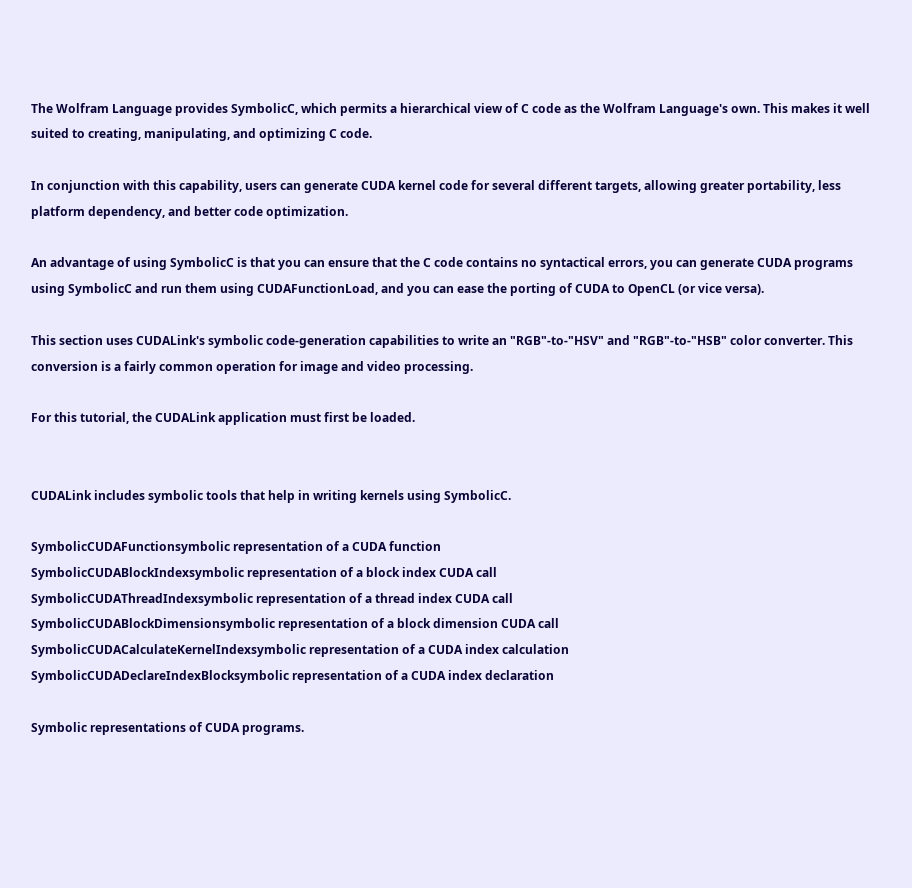The Wolfram Language provides SymbolicC, which permits a hierarchical view of C code as the Wolfram Language's own. This makes it well suited to creating, manipulating, and optimizing C code.

In conjunction with this capability, users can generate CUDA kernel code for several different targets, allowing greater portability, less platform dependency, and better code optimization.

An advantage of using SymbolicC is that you can ensure that the C code contains no syntactical errors, you can generate CUDA programs using SymbolicC and run them using CUDAFunctionLoad, and you can ease the porting of CUDA to OpenCL (or vice versa).

This section uses CUDALink's symbolic code-generation capabilities to write an "RGB"-to-"HSV" and "RGB"-to-"HSB" color converter. This conversion is a fairly common operation for image and video processing.

For this tutorial, the CUDALink application must first be loaded.


CUDALink includes symbolic tools that help in writing kernels using SymbolicC.

SymbolicCUDAFunctionsymbolic representation of a CUDA function
SymbolicCUDABlockIndexsymbolic representation of a block index CUDA call
SymbolicCUDAThreadIndexsymbolic representation of a thread index CUDA call
SymbolicCUDABlockDimensionsymbolic representation of a block dimension CUDA call
SymbolicCUDACalculateKernelIndexsymbolic representation of a CUDA index calculation
SymbolicCUDADeclareIndexBlocksymbolic representation of a CUDA index declaration

Symbolic representations of CUDA programs.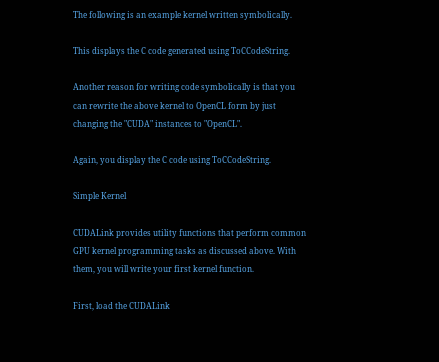The following is an example kernel written symbolically.

This displays the C code generated using ToCCodeString.

Another reason for writing code symbolically is that you can rewrite the above kernel to OpenCL form by just changing the "CUDA" instances to "OpenCL".

Again, you display the C code using ToCCodeString.

Simple Kernel

CUDALink provides utility functions that perform common GPU kernel programming tasks as discussed above. With them, you will write your first kernel function.

First, load the CUDALink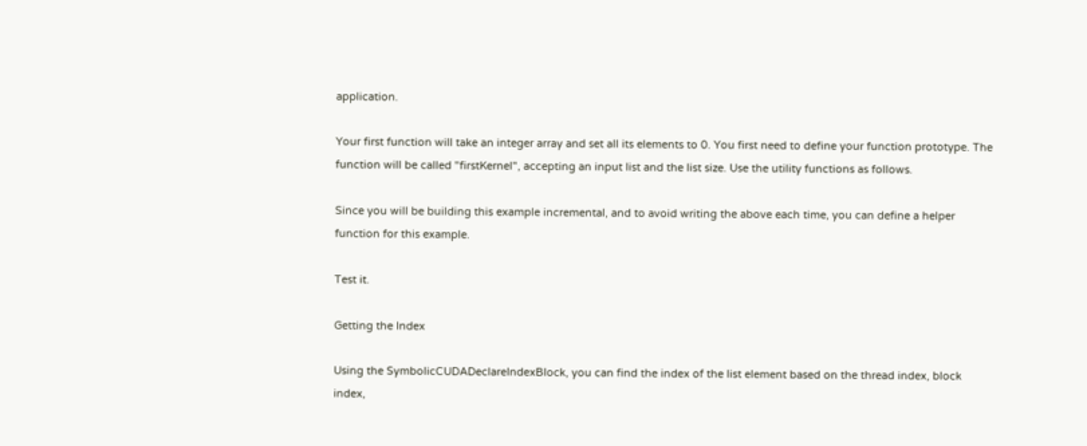application.

Your first function will take an integer array and set all its elements to 0. You first need to define your function prototype. The function will be called "firstKernel", accepting an input list and the list size. Use the utility functions as follows.

Since you will be building this example incremental, and to avoid writing the above each time, you can define a helper function for this example.

Test it.

Getting the Index

Using the SymbolicCUDADeclareIndexBlock, you can find the index of the list element based on the thread index, block index,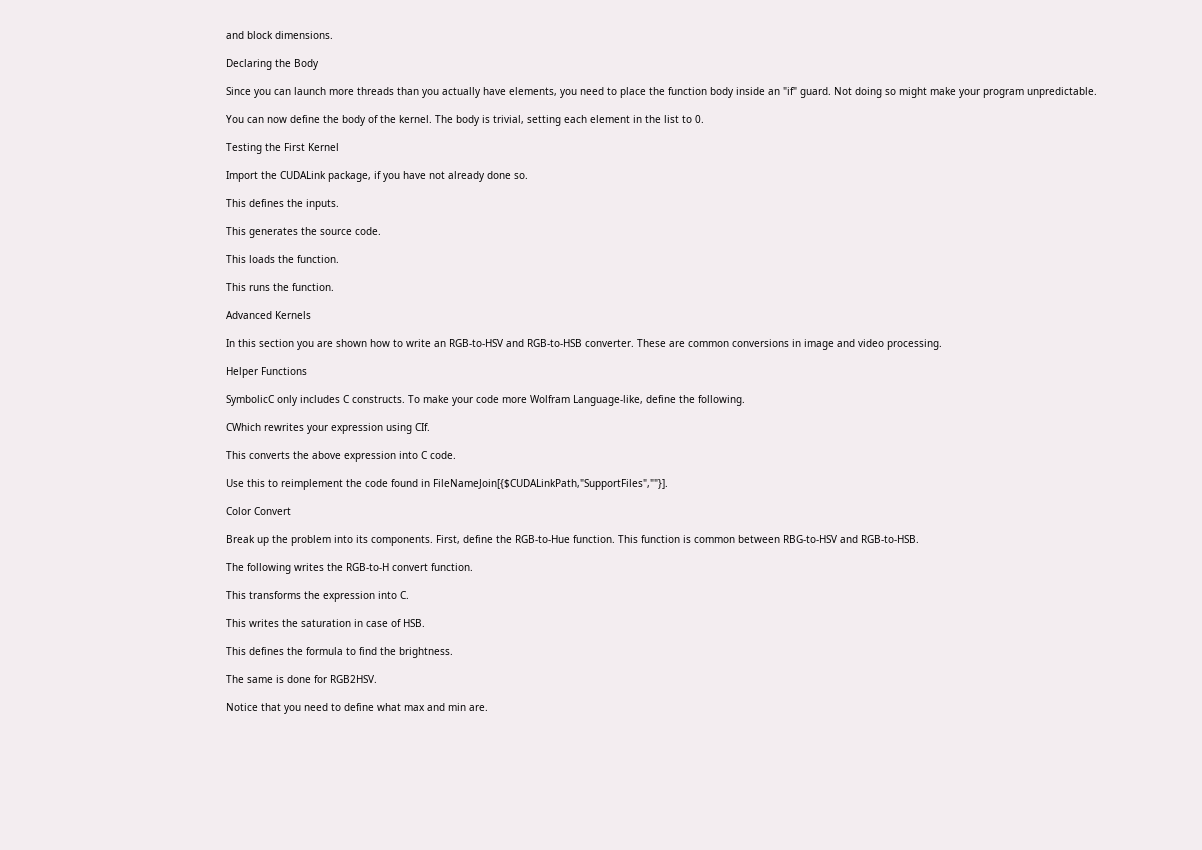and block dimensions.

Declaring the Body

Since you can launch more threads than you actually have elements, you need to place the function body inside an "if" guard. Not doing so might make your program unpredictable.

You can now define the body of the kernel. The body is trivial, setting each element in the list to 0.

Testing the First Kernel

Import the CUDALink package, if you have not already done so.

This defines the inputs.

This generates the source code.

This loads the function.

This runs the function.

Advanced Kernels

In this section you are shown how to write an RGB-to-HSV and RGB-to-HSB converter. These are common conversions in image and video processing.

Helper Functions

SymbolicC only includes C constructs. To make your code more Wolfram Language-like, define the following.

CWhich rewrites your expression using CIf.

This converts the above expression into C code.

Use this to reimplement the code found in FileNameJoin[{$CUDALinkPath,"SupportFiles",""}].

Color Convert

Break up the problem into its components. First, define the RGB-to-Hue function. This function is common between RBG-to-HSV and RGB-to-HSB.

The following writes the RGB-to-H convert function.

This transforms the expression into C.

This writes the saturation in case of HSB.

This defines the formula to find the brightness.

The same is done for RGB2HSV.

Notice that you need to define what max and min are.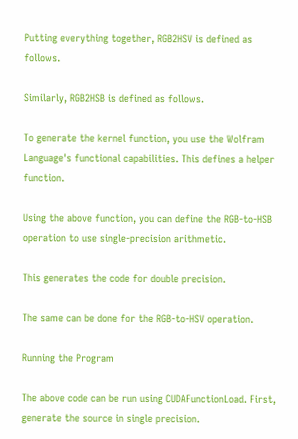Putting everything together, RGB2HSV is defined as follows.

Similarly, RGB2HSB is defined as follows.

To generate the kernel function, you use the Wolfram Language's functional capabilities. This defines a helper function.

Using the above function, you can define the RGB-to-HSB operation to use single-precision arithmetic.

This generates the code for double precision.

The same can be done for the RGB-to-HSV operation.

Running the Program

The above code can be run using CUDAFunctionLoad. First, generate the source in single precision.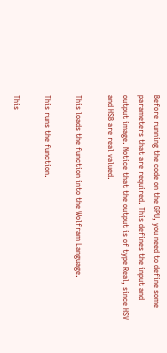Before running the code on the GPU, you need to define some parameters that are required. This defines the input and output image. Notice that the output is of type Real, since HSV and HSB are real valued.

This loads the function into the Wolfram Language.

This runs the function.

This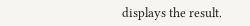displays the result.